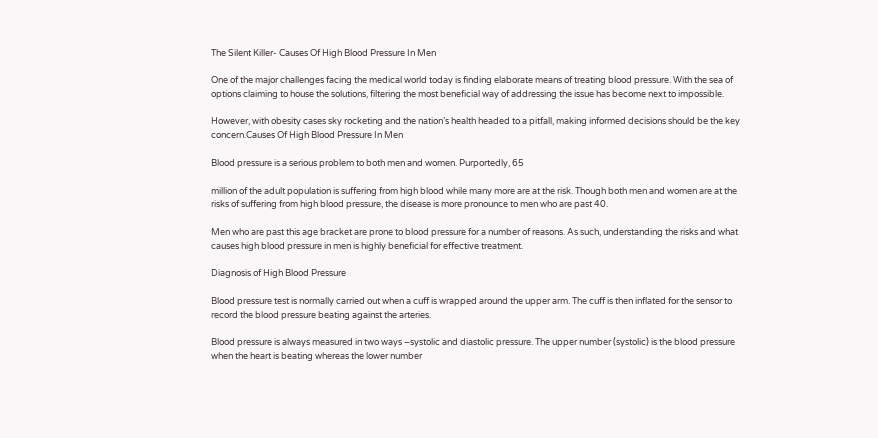The Silent Killer- Causes Of High Blood Pressure In Men

One of the major challenges facing the medical world today is finding elaborate means of treating blood pressure. With the sea of options claiming to house the solutions, filtering the most beneficial way of addressing the issue has become next to impossible.

However, with obesity cases sky rocketing and the nation’s health headed to a pitfall, making informed decisions should be the key concern.Causes Of High Blood Pressure In Men

Blood pressure is a serious problem to both men and women. Purportedly, 65

million of the adult population is suffering from high blood while many more are at the risk. Though both men and women are at the risks of suffering from high blood pressure, the disease is more pronounce to men who are past 40.

Men who are past this age bracket are prone to blood pressure for a number of reasons. As such, understanding the risks and what causes high blood pressure in men is highly beneficial for effective treatment.

Diagnosis of High Blood Pressure

Blood pressure test is normally carried out when a cuff is wrapped around the upper arm. The cuff is then inflated for the sensor to record the blood pressure beating against the arteries.

Blood pressure is always measured in two ways –systolic and diastolic pressure. The upper number (systolic) is the blood pressure when the heart is beating whereas the lower number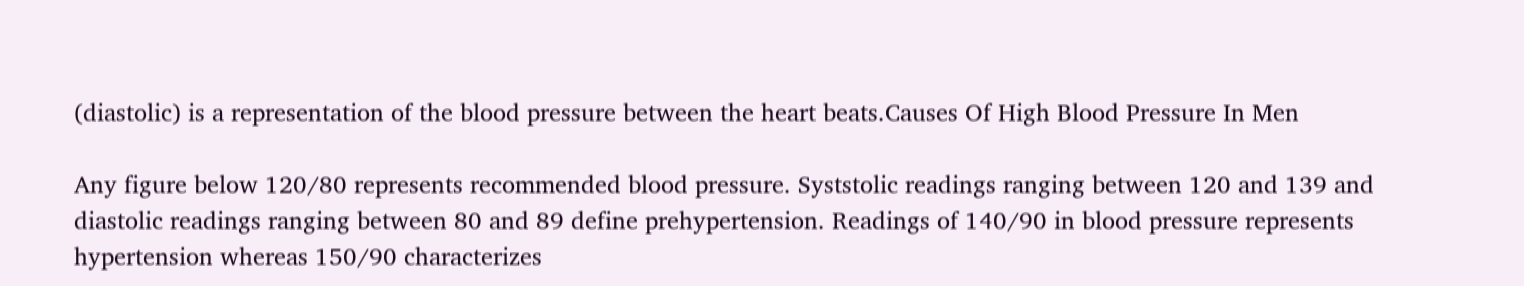(diastolic) is a representation of the blood pressure between the heart beats.Causes Of High Blood Pressure In Men

Any figure below 120/80 represents recommended blood pressure. Syststolic readings ranging between 120 and 139 and diastolic readings ranging between 80 and 89 define prehypertension. Readings of 140/90 in blood pressure represents hypertension whereas 150/90 characterizes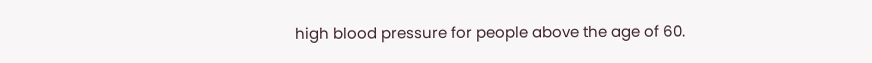high blood pressure for people above the age of 60.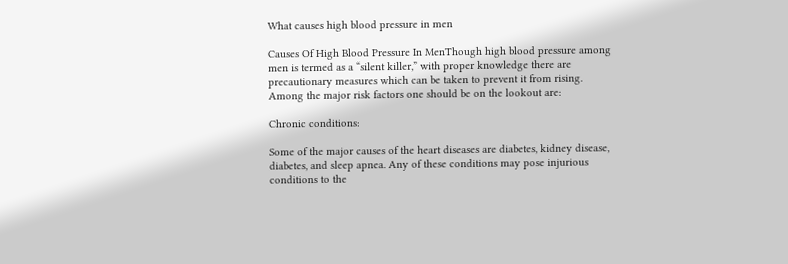What causes high blood pressure in men

Causes Of High Blood Pressure In MenThough high blood pressure among men is termed as a “silent killer,” with proper knowledge there are precautionary measures which can be taken to prevent it from rising. Among the major risk factors one should be on the lookout are:

Chronic conditions:

Some of the major causes of the heart diseases are diabetes, kidney disease, diabetes, and sleep apnea. Any of these conditions may pose injurious conditions to the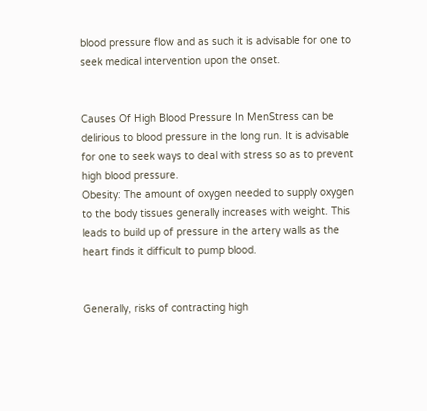blood pressure flow and as such it is advisable for one to seek medical intervention upon the onset.


Causes Of High Blood Pressure In MenStress can be delirious to blood pressure in the long run. It is advisable for one to seek ways to deal with stress so as to prevent high blood pressure.
Obesity: The amount of oxygen needed to supply oxygen to the body tissues generally increases with weight. This leads to build up of pressure in the artery walls as the heart finds it difficult to pump blood.


Generally, risks of contracting high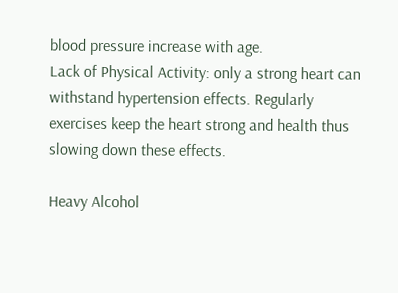blood pressure increase with age.
Lack of Physical Activity: only a strong heart can withstand hypertension effects. Regularly exercises keep the heart strong and health thus slowing down these effects.

Heavy Alcohol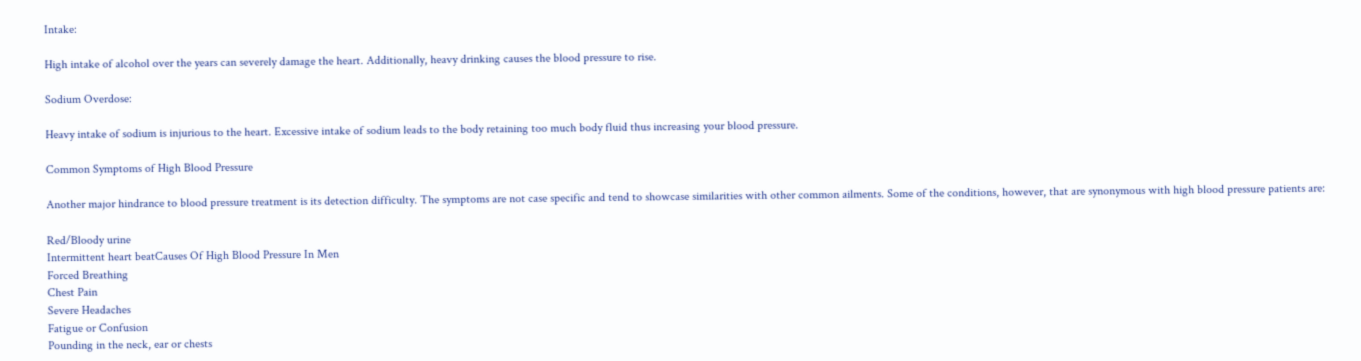Intake:

High intake of alcohol over the years can severely damage the heart. Additionally, heavy drinking causes the blood pressure to rise.

Sodium Overdose:

Heavy intake of sodium is injurious to the heart. Excessive intake of sodium leads to the body retaining too much body fluid thus increasing your blood pressure.

Common Symptoms of High Blood Pressure

Another major hindrance to blood pressure treatment is its detection difficulty. The symptoms are not case specific and tend to showcase similarities with other common ailments. Some of the conditions, however, that are synonymous with high blood pressure patients are:

Red/Bloody urine
Intermittent heart beatCauses Of High Blood Pressure In Men
Forced Breathing
Chest Pain
Severe Headaches
Fatigue or Confusion
Pounding in the neck, ear or chests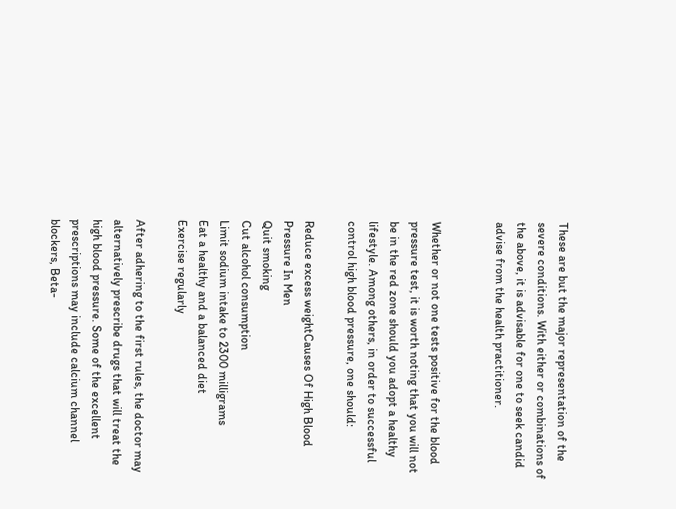These are but the major representation of the severe conditions. With either or combinations of the above, it is advisable for one to seek candid advise from the health practitioner.


Whether or not one tests positive for the blood pressure test, it is worth noting that you will not be in the red zone should you adopt a healthy lifestyle. Among others, in order to successful control high blood pressure, one should:

Reduce excess weightCauses Of High Blood Pressure In Men
Quit smoking
Cut alcohol consumption
Limit sodium intake to 2300 milligrams
Eat a healthy and a balanced diet
Exercise regularly

After adhering to the first rules, the doctor may alternatively prescribe drugs that will treat the high blood pressure. Some of the excellent prescriptions may include calcium channel blockers, Beta-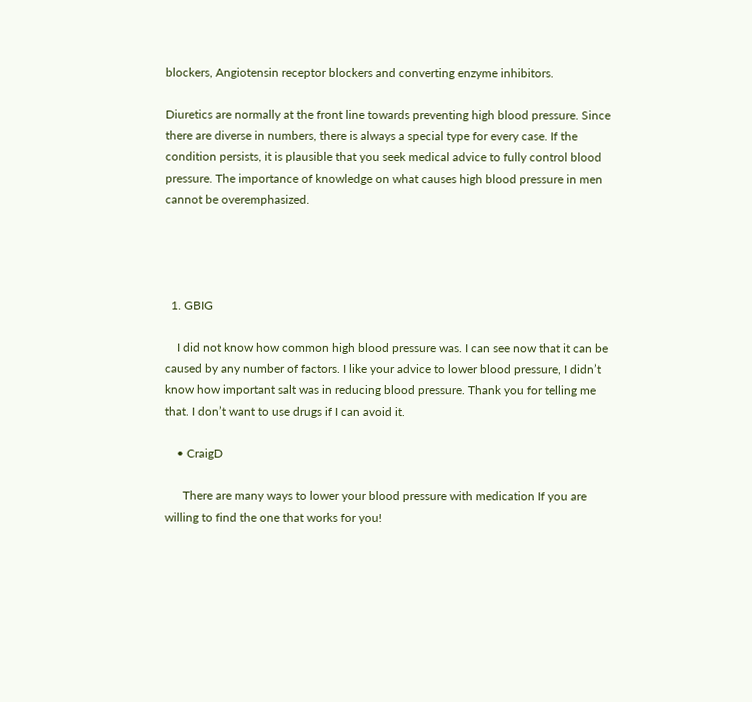blockers, Angiotensin receptor blockers and converting enzyme inhibitors.

Diuretics are normally at the front line towards preventing high blood pressure. Since there are diverse in numbers, there is always a special type for every case. If the condition persists, it is plausible that you seek medical advice to fully control blood pressure. The importance of knowledge on what causes high blood pressure in men cannot be overemphasized.




  1. GBIG

    I did not know how common high blood pressure was. I can see now that it can be caused by any number of factors. I like your advice to lower blood pressure, I didn’t know how important salt was in reducing blood pressure. Thank you for telling me that. I don’t want to use drugs if I can avoid it.

    • CraigD

      There are many ways to lower your blood pressure with medication If you are willing to find the one that works for you!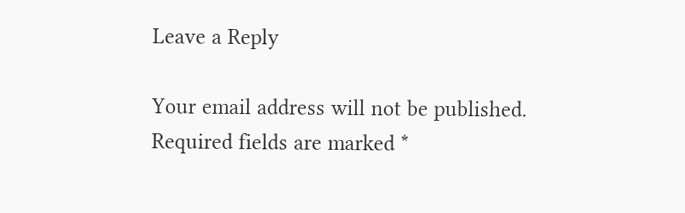Leave a Reply

Your email address will not be published. Required fields are marked *